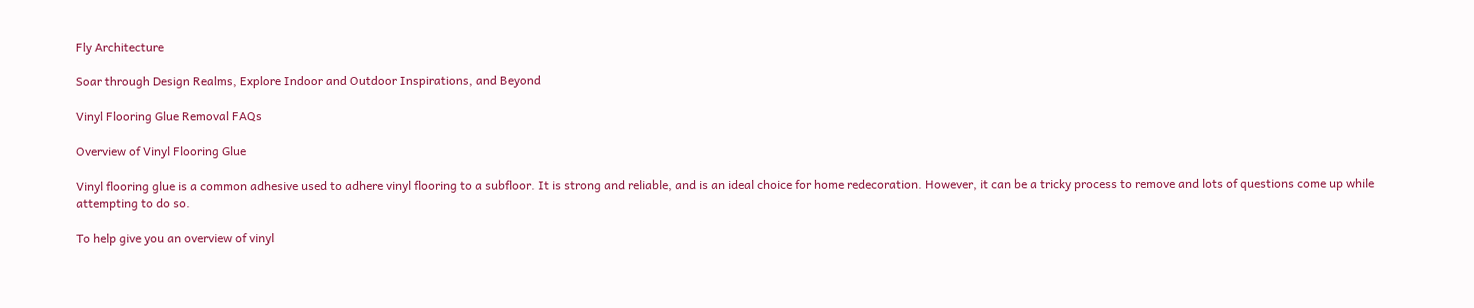Fly Architecture

Soar through Design Realms, Explore Indoor and Outdoor Inspirations, and Beyond

Vinyl Flooring Glue Removal FAQs

Overview of Vinyl Flooring Glue

Vinyl flooring glue is a common adhesive used to adhere vinyl flooring to a subfloor. It is strong and reliable, and is an ideal choice for home redecoration. However, it can be a tricky process to remove and lots of questions come up while attempting to do so.

To help give you an overview of vinyl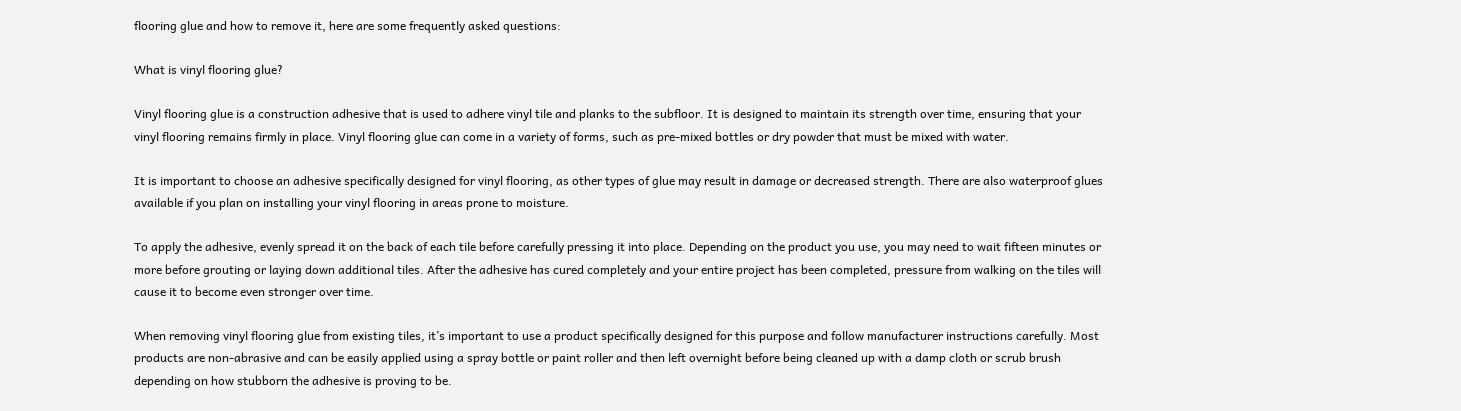flooring glue and how to remove it, here are some frequently asked questions:

What is vinyl flooring glue?

Vinyl flooring glue is a construction adhesive that is used to adhere vinyl tile and planks to the subfloor. It is designed to maintain its strength over time, ensuring that your vinyl flooring remains firmly in place. Vinyl flooring glue can come in a variety of forms, such as pre-mixed bottles or dry powder that must be mixed with water.

It is important to choose an adhesive specifically designed for vinyl flooring, as other types of glue may result in damage or decreased strength. There are also waterproof glues available if you plan on installing your vinyl flooring in areas prone to moisture.

To apply the adhesive, evenly spread it on the back of each tile before carefully pressing it into place. Depending on the product you use, you may need to wait fifteen minutes or more before grouting or laying down additional tiles. After the adhesive has cured completely and your entire project has been completed, pressure from walking on the tiles will cause it to become even stronger over time.

When removing vinyl flooring glue from existing tiles, it’s important to use a product specifically designed for this purpose and follow manufacturer instructions carefully. Most products are non-abrasive and can be easily applied using a spray bottle or paint roller and then left overnight before being cleaned up with a damp cloth or scrub brush depending on how stubborn the adhesive is proving to be.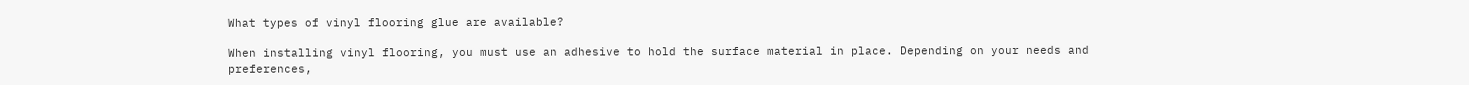What types of vinyl flooring glue are available?

When installing vinyl flooring, you must use an adhesive to hold the surface material in place. Depending on your needs and preferences,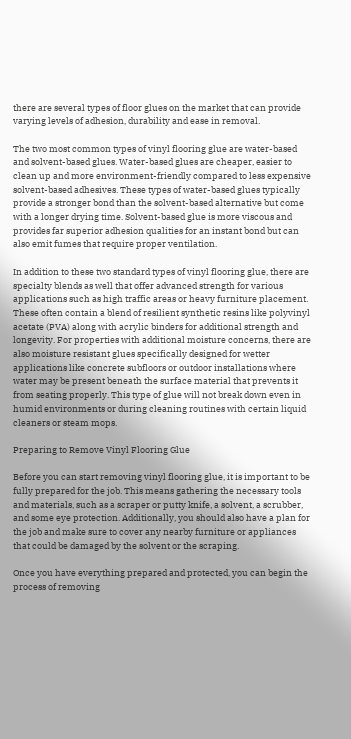there are several types of floor glues on the market that can provide varying levels of adhesion, durability and ease in removal.

The two most common types of vinyl flooring glue are water-based and solvent-based glues. Water-based glues are cheaper, easier to clean up and more environment-friendly compared to less expensive solvent-based adhesives. These types of water-based glues typically provide a stronger bond than the solvent-based alternative but come with a longer drying time. Solvent-based glue is more viscous and provides far superior adhesion qualities for an instant bond but can also emit fumes that require proper ventilation.

In addition to these two standard types of vinyl flooring glue, there are specialty blends as well that offer advanced strength for various applications such as high traffic areas or heavy furniture placement. These often contain a blend of resilient synthetic resins like polyvinyl acetate (PVA) along with acrylic binders for additional strength and longevity. For properties with additional moisture concerns, there are also moisture resistant glues specifically designed for wetter applications like concrete subfloors or outdoor installations where water may be present beneath the surface material that prevents it from seating properly. This type of glue will not break down even in humid environments or during cleaning routines with certain liquid cleaners or steam mops.

Preparing to Remove Vinyl Flooring Glue

Before you can start removing vinyl flooring glue, it is important to be fully prepared for the job. This means gathering the necessary tools and materials, such as a scraper or putty knife, a solvent, a scrubber, and some eye protection. Additionally, you should also have a plan for the job and make sure to cover any nearby furniture or appliances that could be damaged by the solvent or the scraping.

Once you have everything prepared and protected, you can begin the process of removing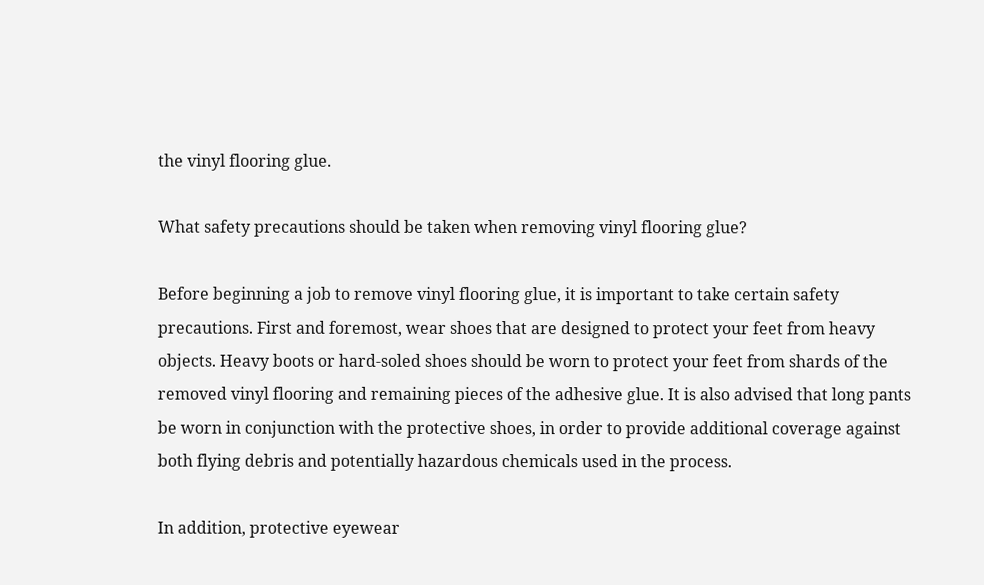the vinyl flooring glue.

What safety precautions should be taken when removing vinyl flooring glue?

Before beginning a job to remove vinyl flooring glue, it is important to take certain safety precautions. First and foremost, wear shoes that are designed to protect your feet from heavy objects. Heavy boots or hard-soled shoes should be worn to protect your feet from shards of the removed vinyl flooring and remaining pieces of the adhesive glue. It is also advised that long pants be worn in conjunction with the protective shoes, in order to provide additional coverage against both flying debris and potentially hazardous chemicals used in the process.

In addition, protective eyewear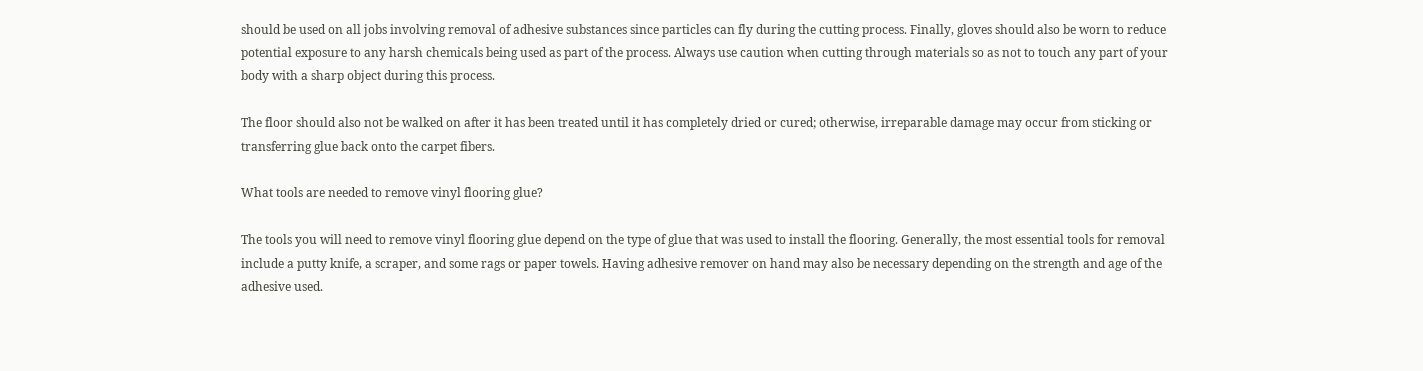should be used on all jobs involving removal of adhesive substances since particles can fly during the cutting process. Finally, gloves should also be worn to reduce potential exposure to any harsh chemicals being used as part of the process. Always use caution when cutting through materials so as not to touch any part of your body with a sharp object during this process.

The floor should also not be walked on after it has been treated until it has completely dried or cured; otherwise, irreparable damage may occur from sticking or transferring glue back onto the carpet fibers.

What tools are needed to remove vinyl flooring glue?

The tools you will need to remove vinyl flooring glue depend on the type of glue that was used to install the flooring. Generally, the most essential tools for removal include a putty knife, a scraper, and some rags or paper towels. Having adhesive remover on hand may also be necessary depending on the strength and age of the adhesive used.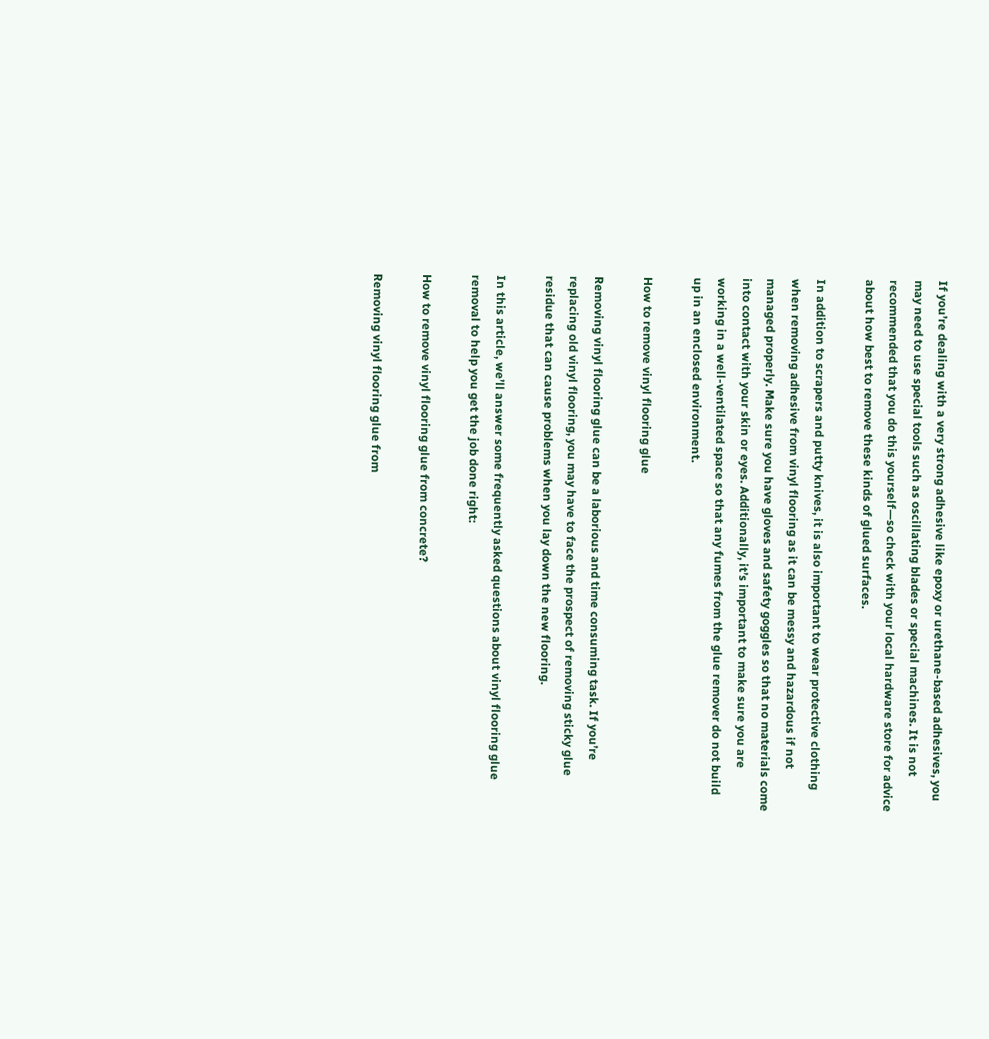If you’re dealing with a very strong adhesive like epoxy or urethane-based adhesives, you may need to use special tools such as oscillating blades or special machines. It is not recommended that you do this yourself—so check with your local hardware store for advice about how best to remove these kinds of glued surfaces.

In addition to scrapers and putty knives, it is also important to wear protective clothing when removing adhesive from vinyl flooring as it can be messy and hazardous if not managed properly. Make sure you have gloves and safety goggles so that no materials come into contact with your skin or eyes. Additionally, it’s important to make sure you are working in a well-ventilated space so that any fumes from the glue remover do not build up in an enclosed environment.

How to remove vinyl flooring glue

Removing vinyl flooring glue can be a laborious and time consuming task. If you’re replacing old vinyl flooring, you may have to face the prospect of removing sticky glue residue that can cause problems when you lay down the new flooring.

In this article, we’ll answer some frequently asked questions about vinyl flooring glue removal to help you get the job done right:

How to remove vinyl flooring glue from concrete?

Removing vinyl flooring glue from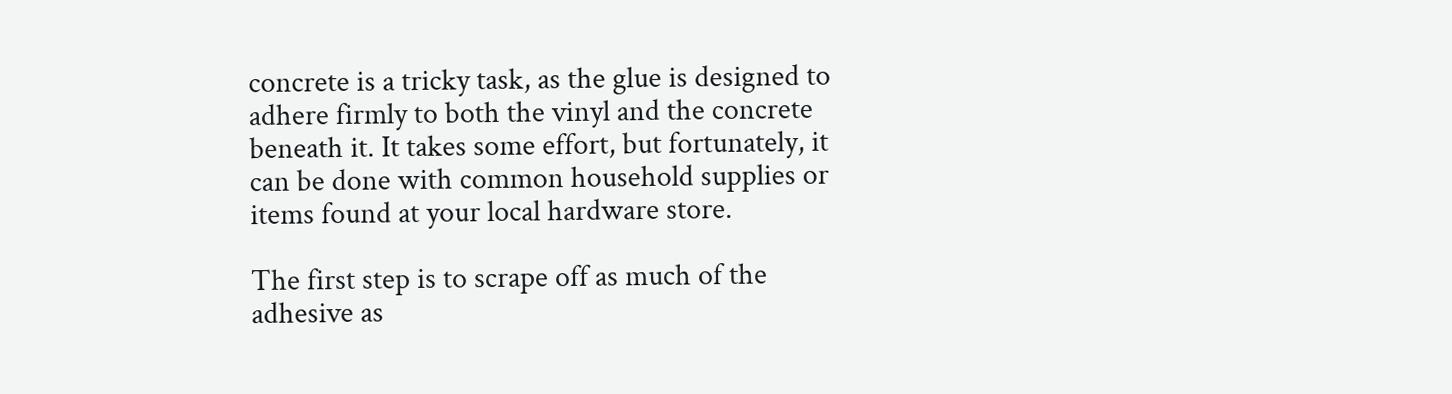concrete is a tricky task, as the glue is designed to adhere firmly to both the vinyl and the concrete beneath it. It takes some effort, but fortunately, it can be done with common household supplies or items found at your local hardware store.

The first step is to scrape off as much of the adhesive as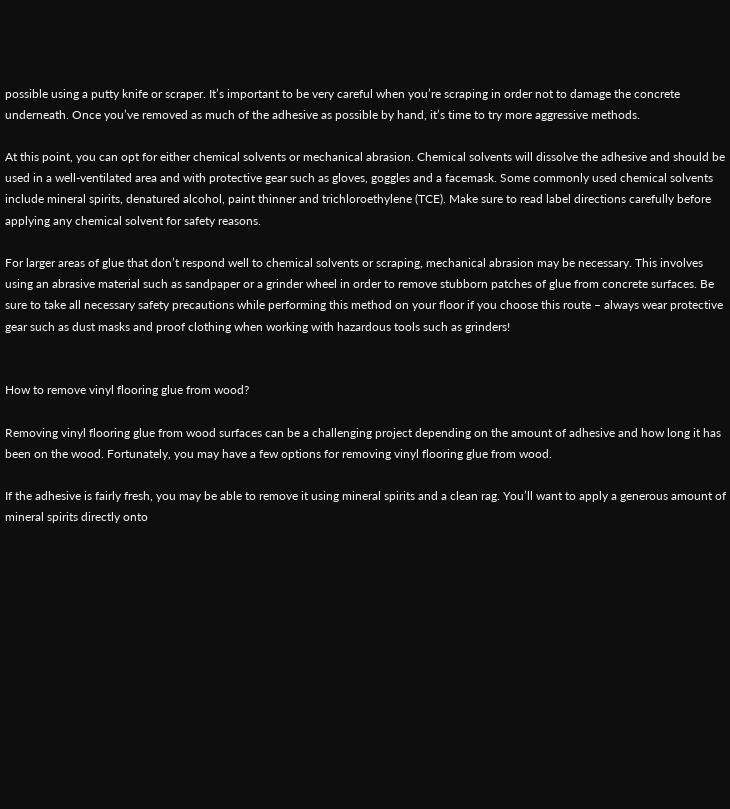possible using a putty knife or scraper. It’s important to be very careful when you’re scraping in order not to damage the concrete underneath. Once you’ve removed as much of the adhesive as possible by hand, it’s time to try more aggressive methods.

At this point, you can opt for either chemical solvents or mechanical abrasion. Chemical solvents will dissolve the adhesive and should be used in a well-ventilated area and with protective gear such as gloves, goggles and a facemask. Some commonly used chemical solvents include mineral spirits, denatured alcohol, paint thinner and trichloroethylene (TCE). Make sure to read label directions carefully before applying any chemical solvent for safety reasons.

For larger areas of glue that don’t respond well to chemical solvents or scraping, mechanical abrasion may be necessary. This involves using an abrasive material such as sandpaper or a grinder wheel in order to remove stubborn patches of glue from concrete surfaces. Be sure to take all necessary safety precautions while performing this method on your floor if you choose this route – always wear protective gear such as dust masks and proof clothing when working with hazardous tools such as grinders!


How to remove vinyl flooring glue from wood?

Removing vinyl flooring glue from wood surfaces can be a challenging project depending on the amount of adhesive and how long it has been on the wood. Fortunately, you may have a few options for removing vinyl flooring glue from wood.

If the adhesive is fairly fresh, you may be able to remove it using mineral spirits and a clean rag. You’ll want to apply a generous amount of mineral spirits directly onto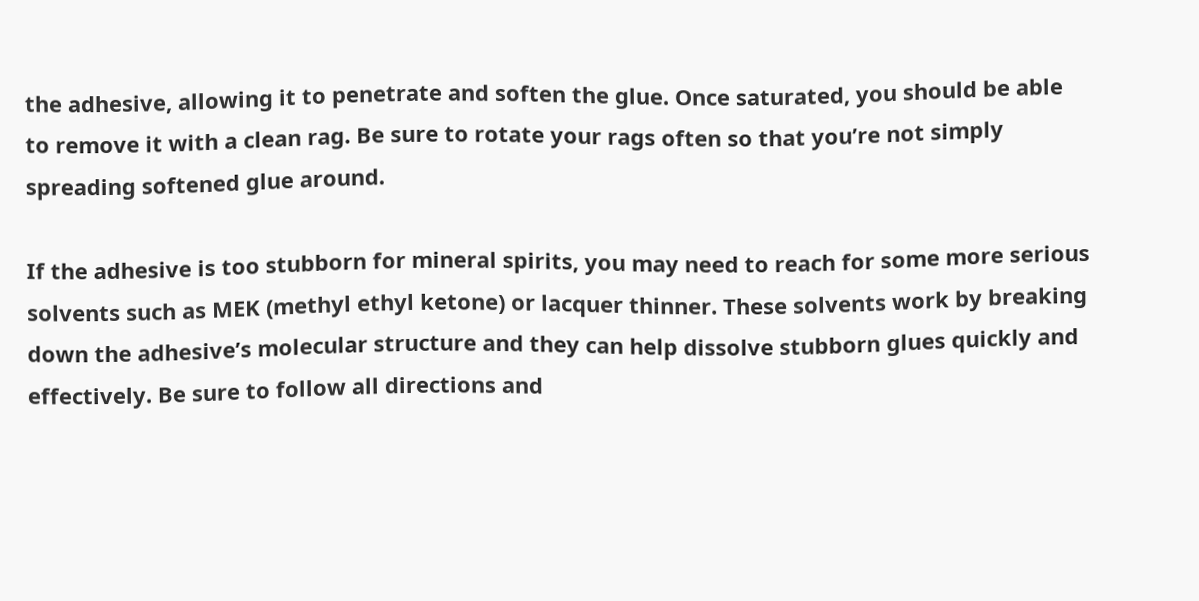the adhesive, allowing it to penetrate and soften the glue. Once saturated, you should be able to remove it with a clean rag. Be sure to rotate your rags often so that you’re not simply spreading softened glue around.

If the adhesive is too stubborn for mineral spirits, you may need to reach for some more serious solvents such as MEK (methyl ethyl ketone) or lacquer thinner. These solvents work by breaking down the adhesive’s molecular structure and they can help dissolve stubborn glues quickly and effectively. Be sure to follow all directions and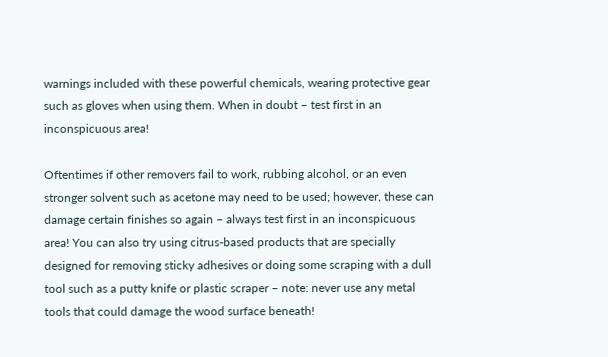warnings included with these powerful chemicals, wearing protective gear such as gloves when using them. When in doubt – test first in an inconspicuous area!

Oftentimes if other removers fail to work, rubbing alcohol, or an even stronger solvent such as acetone may need to be used; however, these can damage certain finishes so again – always test first in an inconspicuous area! You can also try using citrus-based products that are specially designed for removing sticky adhesives or doing some scraping with a dull tool such as a putty knife or plastic scraper – note: never use any metal tools that could damage the wood surface beneath!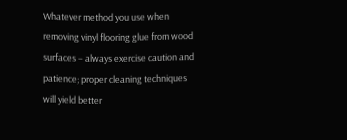Whatever method you use when removing vinyl flooring glue from wood surfaces – always exercise caution and patience; proper cleaning techniques will yield better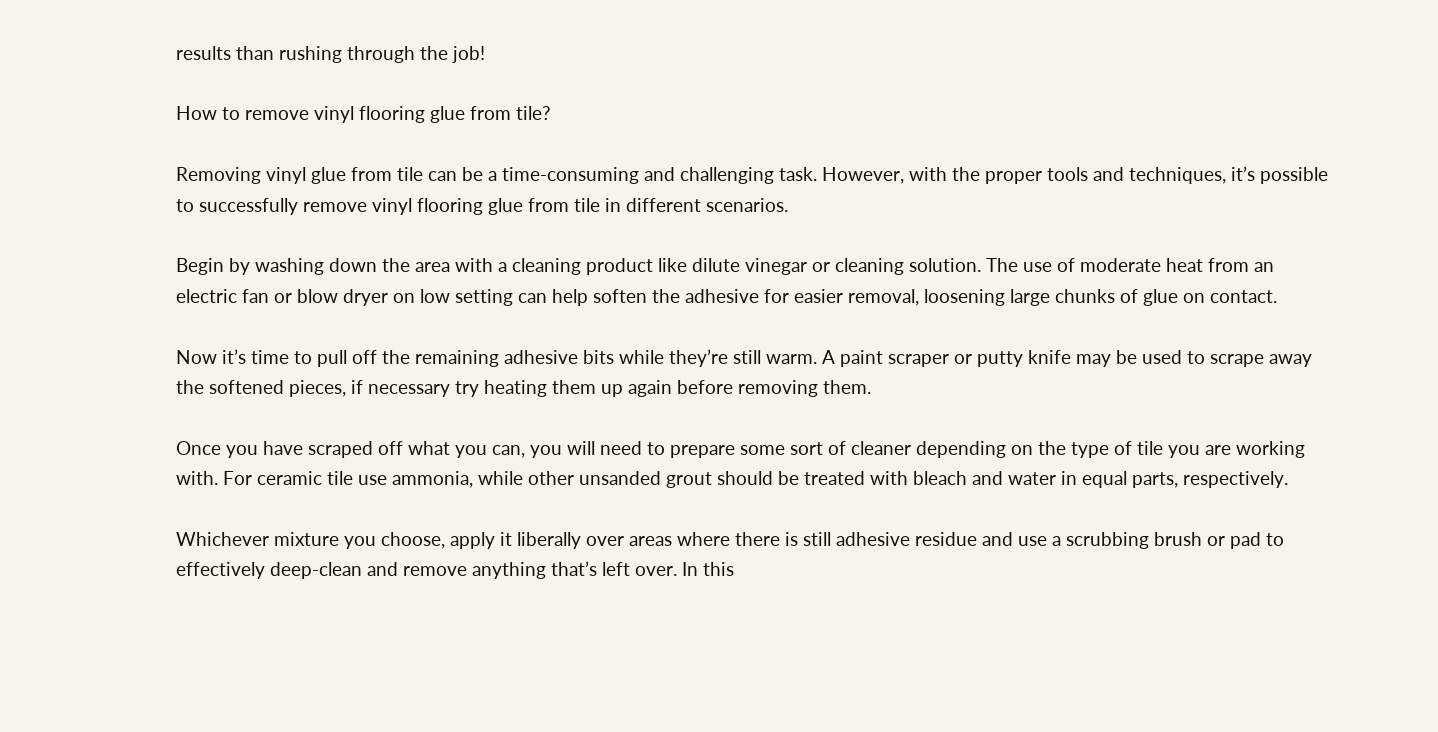results than rushing through the job!

How to remove vinyl flooring glue from tile?

Removing vinyl glue from tile can be a time-consuming and challenging task. However, with the proper tools and techniques, it’s possible to successfully remove vinyl flooring glue from tile in different scenarios.

Begin by washing down the area with a cleaning product like dilute vinegar or cleaning solution. The use of moderate heat from an electric fan or blow dryer on low setting can help soften the adhesive for easier removal, loosening large chunks of glue on contact.

Now it’s time to pull off the remaining adhesive bits while they’re still warm. A paint scraper or putty knife may be used to scrape away the softened pieces, if necessary try heating them up again before removing them.

Once you have scraped off what you can, you will need to prepare some sort of cleaner depending on the type of tile you are working with. For ceramic tile use ammonia, while other unsanded grout should be treated with bleach and water in equal parts, respectively.

Whichever mixture you choose, apply it liberally over areas where there is still adhesive residue and use a scrubbing brush or pad to effectively deep-clean and remove anything that’s left over. In this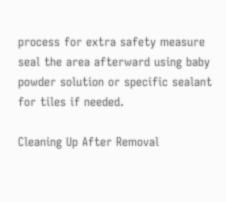process for extra safety measure seal the area afterward using baby powder solution or specific sealant for tiles if needed.

Cleaning Up After Removal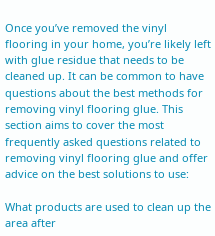Once you’ve removed the vinyl flooring in your home, you’re likely left with glue residue that needs to be cleaned up. It can be common to have questions about the best methods for removing vinyl flooring glue. This section aims to cover the most frequently asked questions related to removing vinyl flooring glue and offer advice on the best solutions to use:

What products are used to clean up the area after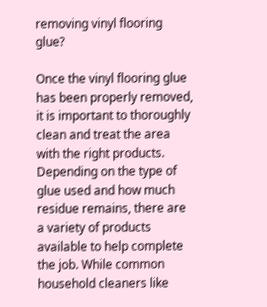removing vinyl flooring glue?

Once the vinyl flooring glue has been properly removed, it is important to thoroughly clean and treat the area with the right products. Depending on the type of glue used and how much residue remains, there are a variety of products available to help complete the job. While common household cleaners like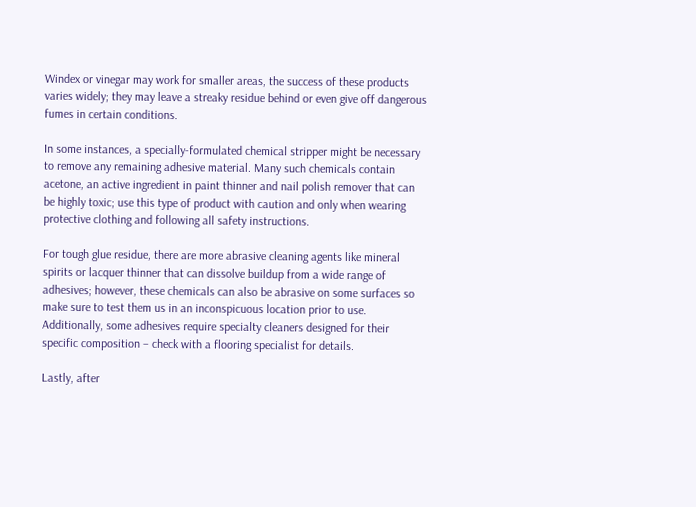Windex or vinegar may work for smaller areas, the success of these products varies widely; they may leave a streaky residue behind or even give off dangerous fumes in certain conditions.

In some instances, a specially-formulated chemical stripper might be necessary to remove any remaining adhesive material. Many such chemicals contain acetone, an active ingredient in paint thinner and nail polish remover that can be highly toxic; use this type of product with caution and only when wearing protective clothing and following all safety instructions.

For tough glue residue, there are more abrasive cleaning agents like mineral spirits or lacquer thinner that can dissolve buildup from a wide range of adhesives; however, these chemicals can also be abrasive on some surfaces so make sure to test them us in an inconspicuous location prior to use. Additionally, some adhesives require specialty cleaners designed for their specific composition – check with a flooring specialist for details.

Lastly, after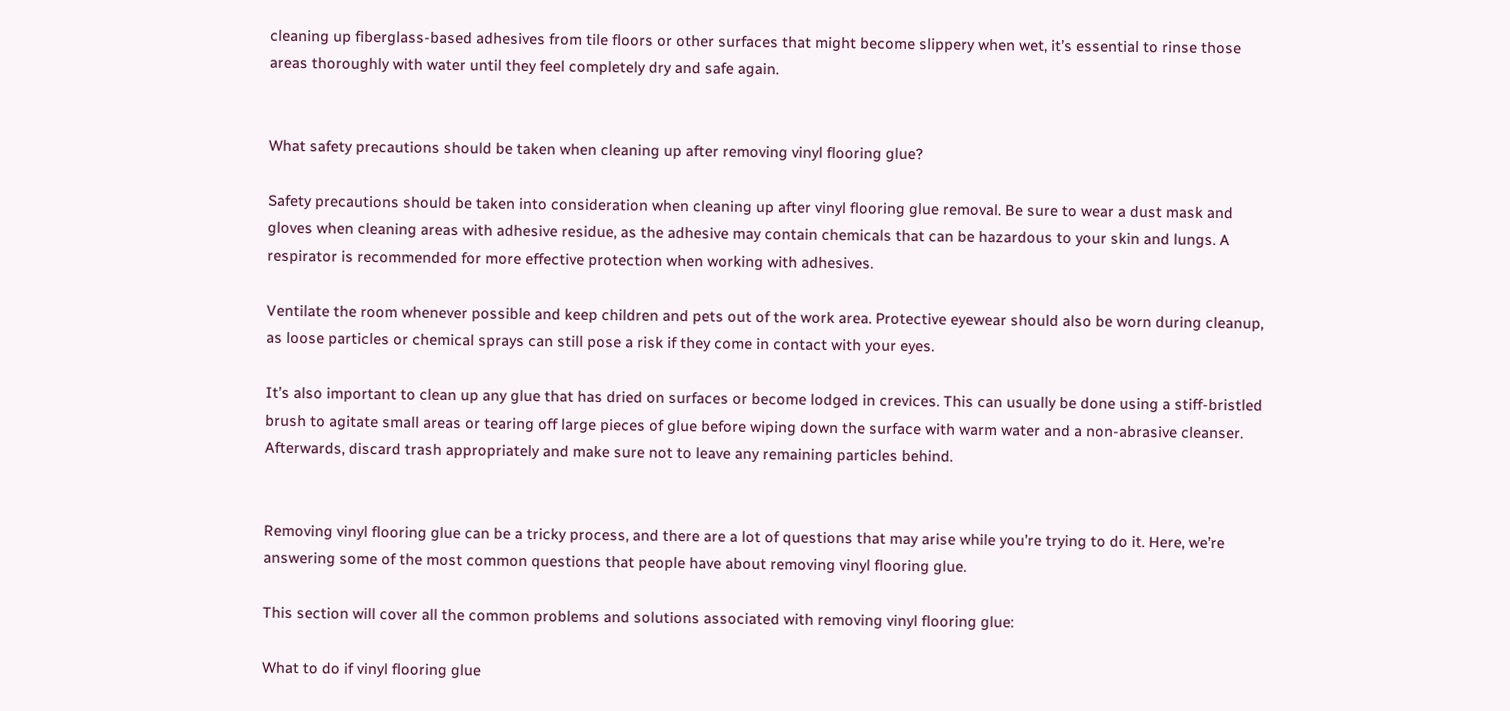cleaning up fiberglass-based adhesives from tile floors or other surfaces that might become slippery when wet, it’s essential to rinse those areas thoroughly with water until they feel completely dry and safe again.


What safety precautions should be taken when cleaning up after removing vinyl flooring glue?

Safety precautions should be taken into consideration when cleaning up after vinyl flooring glue removal. Be sure to wear a dust mask and gloves when cleaning areas with adhesive residue, as the adhesive may contain chemicals that can be hazardous to your skin and lungs. A respirator is recommended for more effective protection when working with adhesives.

Ventilate the room whenever possible and keep children and pets out of the work area. Protective eyewear should also be worn during cleanup, as loose particles or chemical sprays can still pose a risk if they come in contact with your eyes.

It’s also important to clean up any glue that has dried on surfaces or become lodged in crevices. This can usually be done using a stiff-bristled brush to agitate small areas or tearing off large pieces of glue before wiping down the surface with warm water and a non-abrasive cleanser. Afterwards, discard trash appropriately and make sure not to leave any remaining particles behind.


Removing vinyl flooring glue can be a tricky process, and there are a lot of questions that may arise while you’re trying to do it. Here, we’re answering some of the most common questions that people have about removing vinyl flooring glue.

This section will cover all the common problems and solutions associated with removing vinyl flooring glue:

What to do if vinyl flooring glue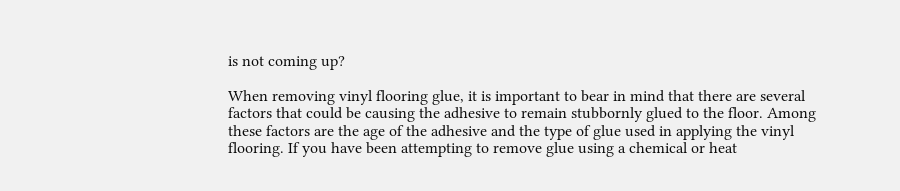is not coming up?

When removing vinyl flooring glue, it is important to bear in mind that there are several factors that could be causing the adhesive to remain stubbornly glued to the floor. Among these factors are the age of the adhesive and the type of glue used in applying the vinyl flooring. If you have been attempting to remove glue using a chemical or heat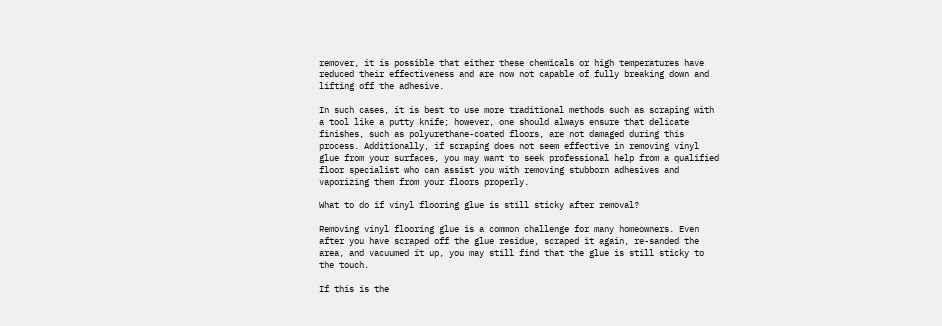remover, it is possible that either these chemicals or high temperatures have reduced their effectiveness and are now not capable of fully breaking down and lifting off the adhesive.

In such cases, it is best to use more traditional methods such as scraping with a tool like a putty knife; however, one should always ensure that delicate finishes, such as polyurethane-coated floors, are not damaged during this process. Additionally, if scraping does not seem effective in removing vinyl glue from your surfaces, you may want to seek professional help from a qualified floor specialist who can assist you with removing stubborn adhesives and vaporizing them from your floors properly.

What to do if vinyl flooring glue is still sticky after removal?

Removing vinyl flooring glue is a common challenge for many homeowners. Even after you have scraped off the glue residue, scraped it again, re-sanded the area, and vacuumed it up, you may still find that the glue is still sticky to the touch.

If this is the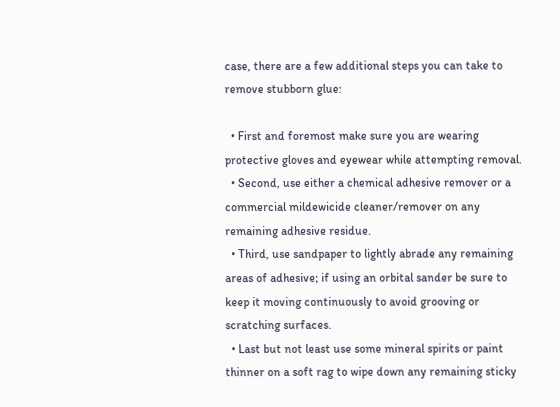case, there are a few additional steps you can take to remove stubborn glue:

  • First and foremost make sure you are wearing protective gloves and eyewear while attempting removal.
  • Second, use either a chemical adhesive remover or a commercial mildewicide cleaner/remover on any remaining adhesive residue.
  • Third, use sandpaper to lightly abrade any remaining areas of adhesive; if using an orbital sander be sure to keep it moving continuously to avoid grooving or scratching surfaces.
  • Last but not least use some mineral spirits or paint thinner on a soft rag to wipe down any remaining sticky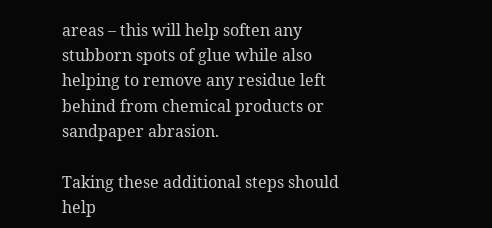areas – this will help soften any stubborn spots of glue while also helping to remove any residue left behind from chemical products or sandpaper abrasion.

Taking these additional steps should help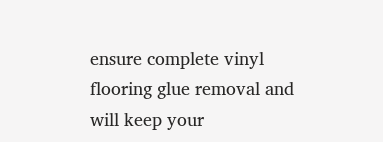ensure complete vinyl flooring glue removal and will keep your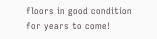floors in good condition for years to come!